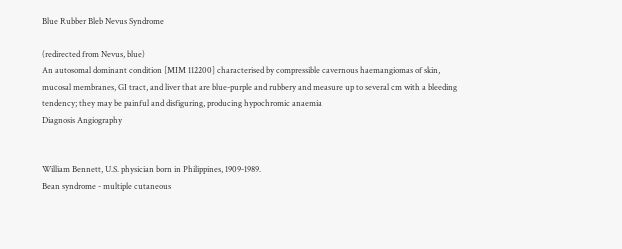Blue Rubber Bleb Nevus Syndrome

(redirected from Nevus, blue)
An autosomal dominant condition [MIM 112200] characterised by compressible cavernous haemangiomas of skin, mucosal membranes, GI tract, and liver that are blue-purple and rubbery and measure up to several cm with a bleeding tendency; they may be painful and disfiguring, producing hypochromic anaemia
Diagnosis Angiography


William Bennett, U.S. physician born in Philippines, 1909-1989.
Bean syndrome - multiple cutaneous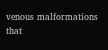venous malformations that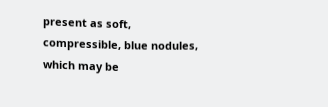present as soft, compressible, blue nodules, which may be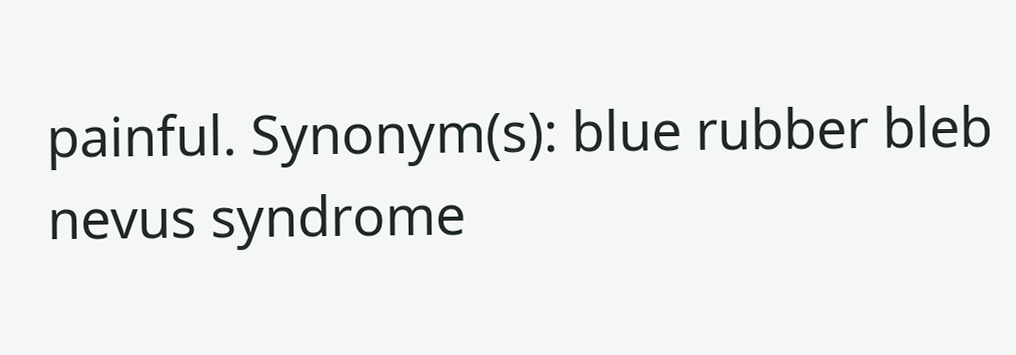painful. Synonym(s): blue rubber bleb nevus syndrome